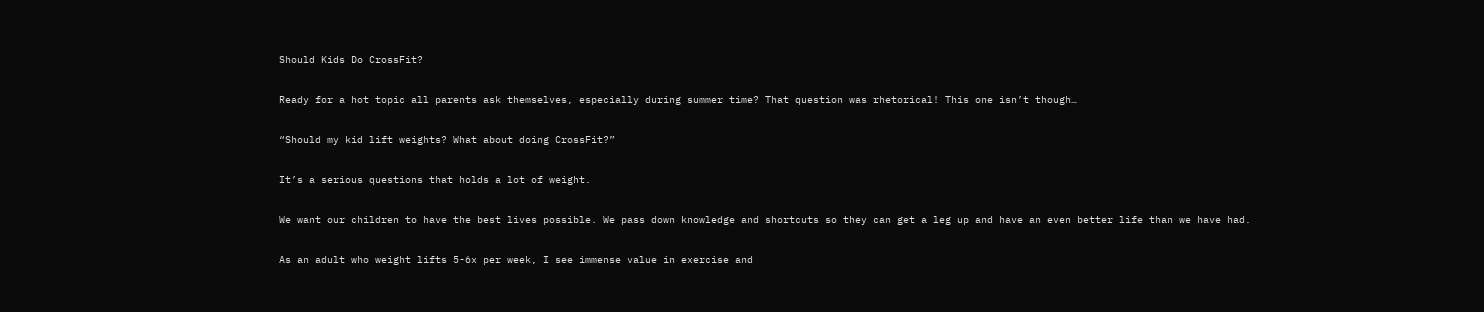Should Kids Do CrossFit?

Ready for a hot topic all parents ask themselves, especially during summer time? That question was rhetorical! This one isn’t though…

“Should my kid lift weights? What about doing CrossFit?”

It’s a serious questions that holds a lot of weight.

We want our children to have the best lives possible. We pass down knowledge and shortcuts so they can get a leg up and have an even better life than we have had.

As an adult who weight lifts 5-6x per week, I see immense value in exercise and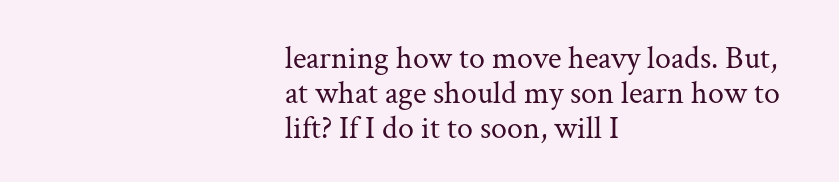learning how to move heavy loads. But, at what age should my son learn how to lift? If I do it to soon, will I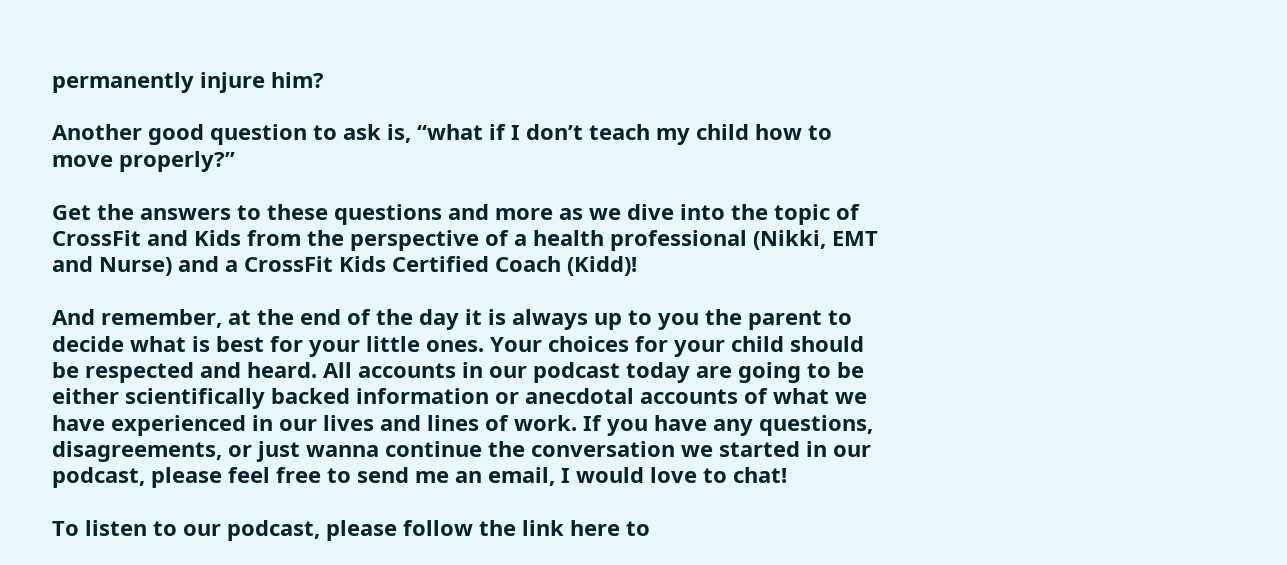permanently injure him?

Another good question to ask is, “what if I don’t teach my child how to move properly?”

Get the answers to these questions and more as we dive into the topic of CrossFit and Kids from the perspective of a health professional (Nikki, EMT and Nurse) and a CrossFit Kids Certified Coach (Kidd)!

And remember, at the end of the day it is always up to you the parent to decide what is best for your little ones. Your choices for your child should be respected and heard. All accounts in our podcast today are going to be either scientifically backed information or anecdotal accounts of what we have experienced in our lives and lines of work. If you have any questions, disagreements, or just wanna continue the conversation we started in our podcast, please feel free to send me an email, I would love to chat!

To listen to our podcast, please follow the link here to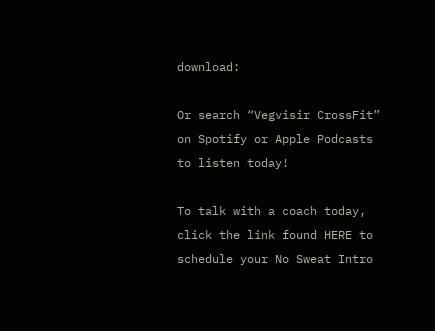download:

Or search “Vegvisir CrossFit” on Spotify or Apple Podcasts to listen today!

To talk with a coach today, click the link found HERE to schedule your No Sweat Intro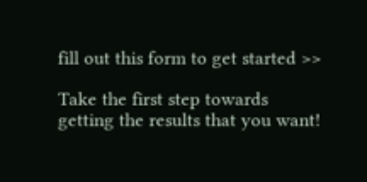fill out this form to get started >>

Take the first step towards getting the results that you want!